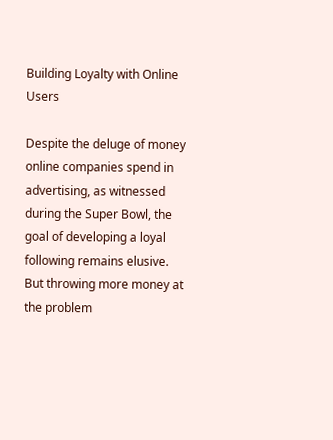Building Loyalty with Online Users

Despite the deluge of money online companies spend in advertising, as witnessed during the Super Bowl, the goal of developing a loyal following remains elusive. But throwing more money at the problem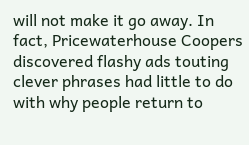will not make it go away. In fact, Pricewaterhouse Coopers discovered flashy ads touting clever phrases had little to do with why people return to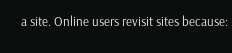a site. Online users revisit sites because: